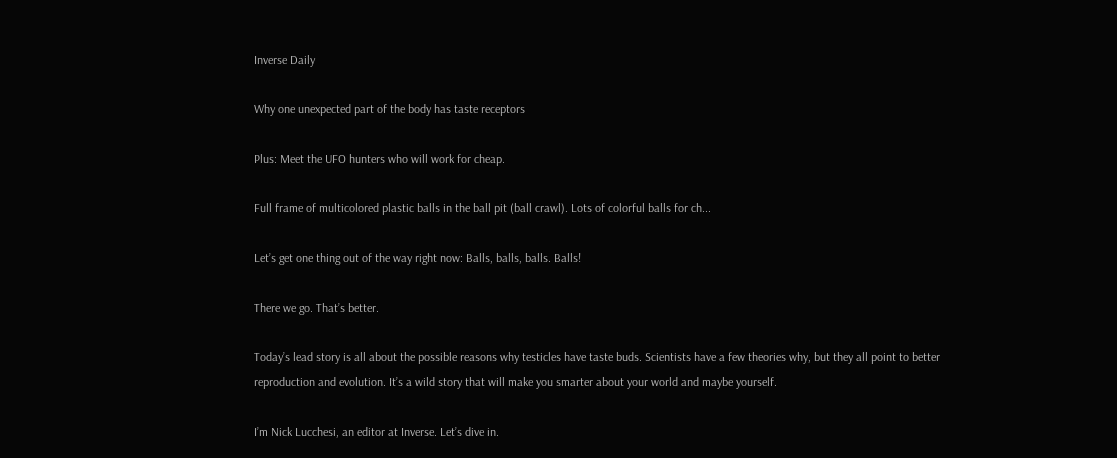Inverse Daily

Why one unexpected part of the body has taste receptors

Plus: Meet the UFO hunters who will work for cheap.

Full frame of multicolored plastic balls in the ball pit (ball crawl). Lots of colorful balls for ch...

Let’s get one thing out of the way right now: Balls, balls, balls. Balls!

There we go. That’s better.

Today’s lead story is all about the possible reasons why testicles have taste buds. Scientists have a few theories why, but they all point to better reproduction and evolution. It’s a wild story that will make you smarter about your world and maybe yourself.

I’m Nick Lucchesi, an editor at Inverse. Let’s dive in.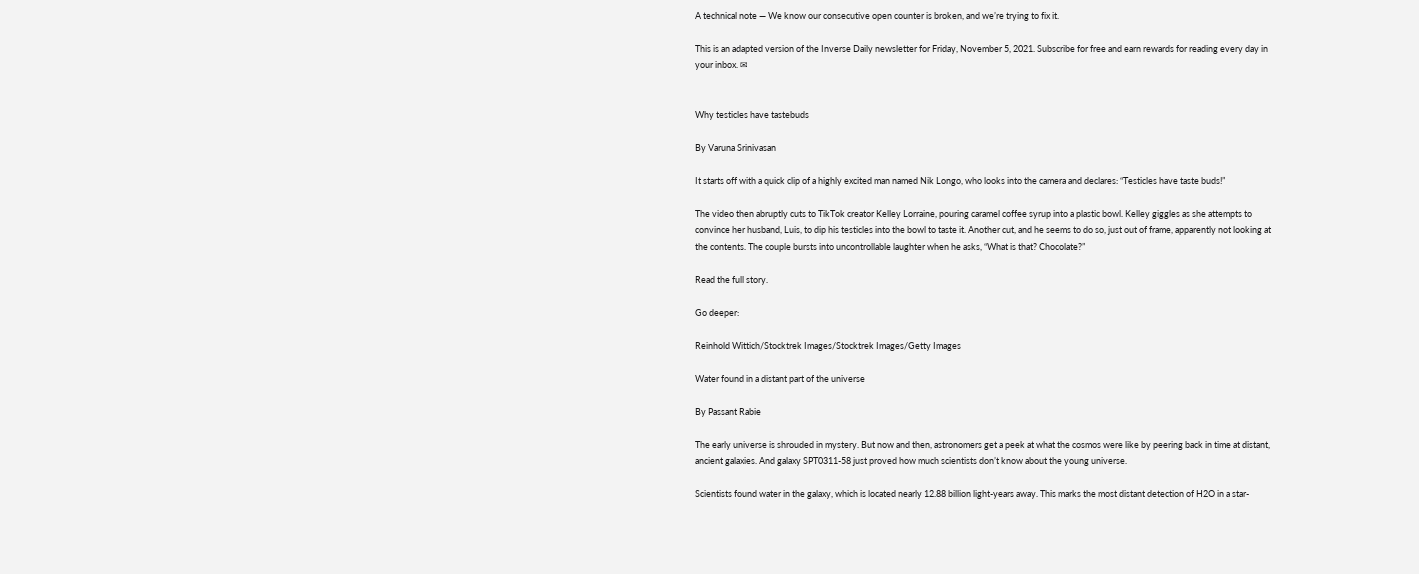A technical note — We know our consecutive open counter is broken, and we’re trying to fix it.

This is an adapted version of the Inverse Daily newsletter for Friday, November 5, 2021. Subscribe for free and earn rewards for reading every day in your inbox. ✉


Why testicles have tastebuds

By Varuna Srinivasan

It starts off with a quick clip of a highly excited man named Nik Longo, who looks into the camera and declares: “Testicles have taste buds!”

The video then abruptly cuts to TikTok creator Kelley Lorraine, pouring caramel coffee syrup into a plastic bowl. Kelley giggles as she attempts to convince her husband, Luis, to dip his testicles into the bowl to taste it. Another cut, and he seems to do so, just out of frame, apparently not looking at the contents. The couple bursts into uncontrollable laughter when he asks, “What is that? Chocolate?”

Read the full story.

Go deeper:

Reinhold Wittich/Stocktrek Images/Stocktrek Images/Getty Images

Water found in a distant part of the universe

By Passant Rabie

The early universe is shrouded in mystery. But now and then, astronomers get a peek at what the cosmos were like by peering back in time at distant, ancient galaxies. And galaxy SPT0311-58 just proved how much scientists don’t know about the young universe.

Scientists found water in the galaxy, which is located nearly 12.88 billion light-years away. This marks the most distant detection of H2O in a star-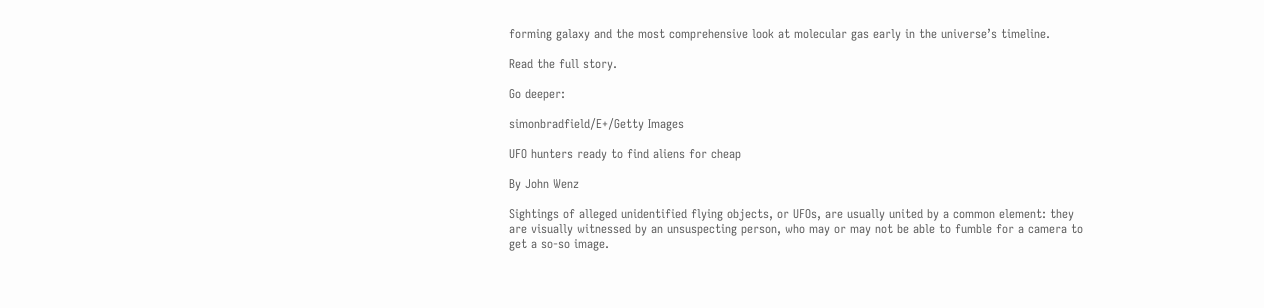forming galaxy and the most comprehensive look at molecular gas early in the universe’s timeline.

Read the full story.

Go deeper:

simonbradfield/E+/Getty Images

UFO hunters ready to find aliens for cheap

By John Wenz

Sightings of alleged unidentified flying objects, or UFOs, are usually united by a common element: they are visually witnessed by an unsuspecting person, who may or may not be able to fumble for a camera to get a so-so image.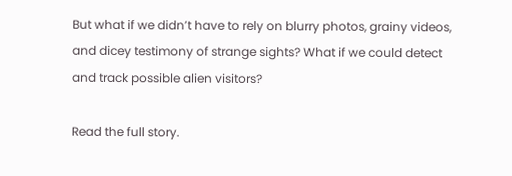But what if we didn’t have to rely on blurry photos, grainy videos, and dicey testimony of strange sights? What if we could detect and track possible alien visitors?

Read the full story.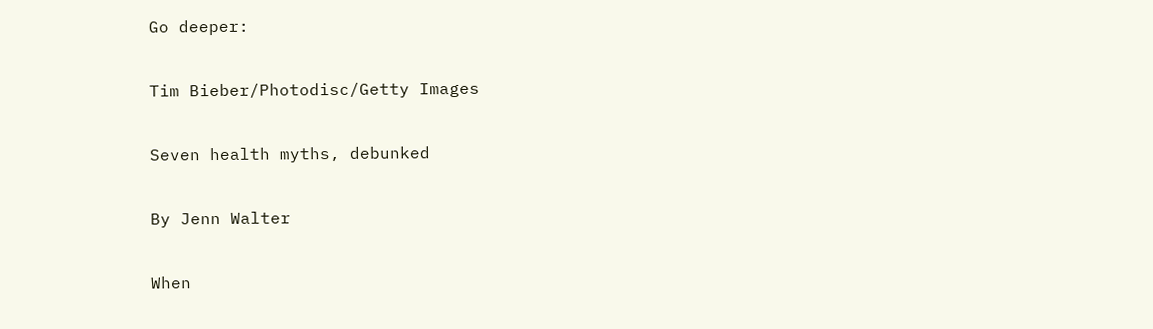Go deeper:

Tim Bieber/Photodisc/Getty Images

Seven health myths, debunked

By Jenn Walter

When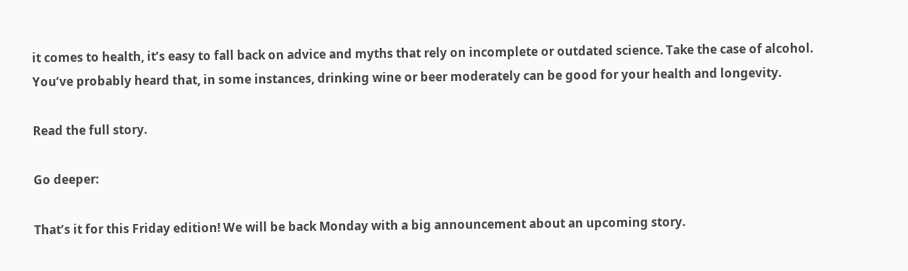it comes to health, it’s easy to fall back on advice and myths that rely on incomplete or outdated science. Take the case of alcohol. You’ve probably heard that, in some instances, drinking wine or beer moderately can be good for your health and longevity.

Read the full story.

Go deeper:

That’s it for this Friday edition! We will be back Monday with a big announcement about an upcoming story.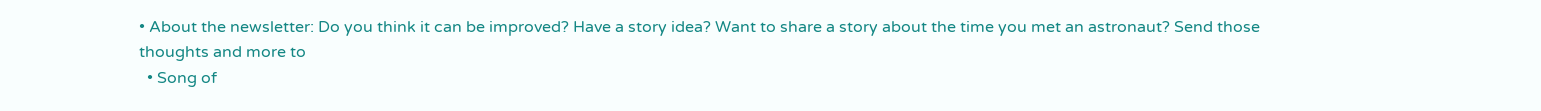• About the newsletter: Do you think it can be improved? Have a story idea? Want to share a story about the time you met an astronaut? Send those thoughts and more to
  • Song of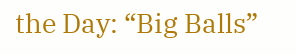the Day: “Big Balls”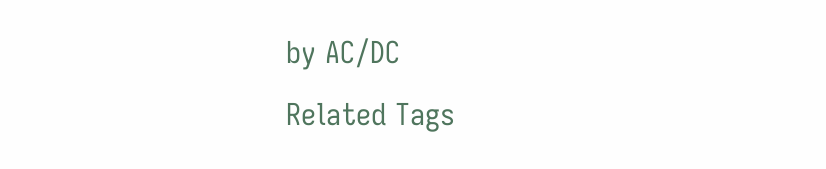by AC/DC
Related Tags